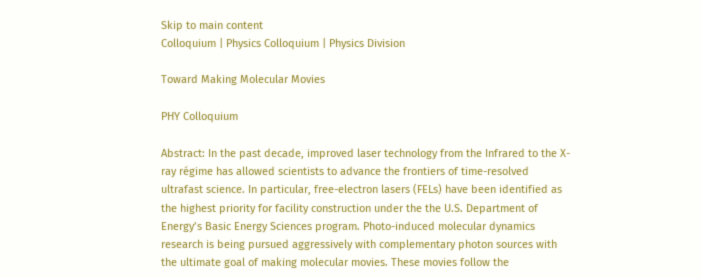Skip to main content
Colloquium | Physics Colloquium | Physics Division

Toward Making Molecular Movies

PHY Colloquium

Abstract: In the past decade, improved laser technology from the Infrared to the X-ray régime has allowed scientists to advance the frontiers of time-resolved ultrafast science. In particular, free-electron lasers (FELs) have been identified as the highest priority for facility construction under the the U.S. Department of Energy’s Basic Energy Sciences program. Photo-induced molecular dynamics research is being pursued aggressively with complementary photon sources with the ultimate goal of making molecular movies. These movies follow the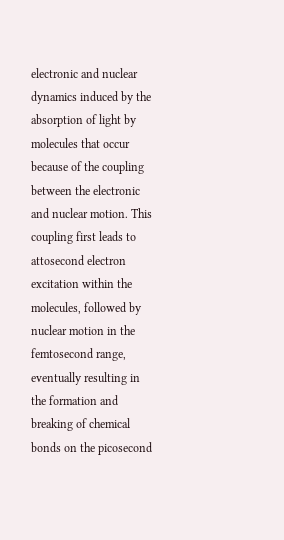electronic and nuclear dynamics induced by the absorption of light by molecules that occur because of the coupling between the electronic and nuclear motion. This coupling first leads to attosecond electron excitation within the molecules, followed by nuclear motion in the femtosecond range, eventually resulting in the formation and breaking of chemical bonds on the picosecond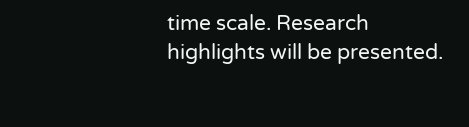time scale. Research highlights will be presented.